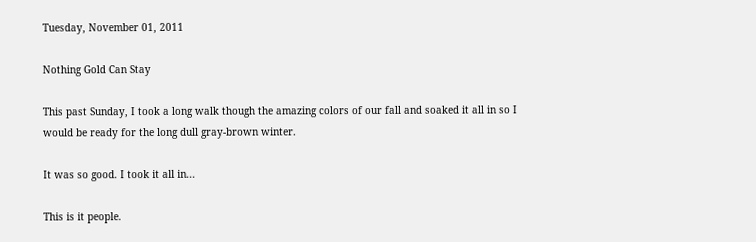Tuesday, November 01, 2011

Nothing Gold Can Stay

This past Sunday, I took a long walk though the amazing colors of our fall and soaked it all in so I would be ready for the long dull gray-brown winter.

It was so good. I took it all in...

This is it people.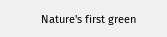Nature's first green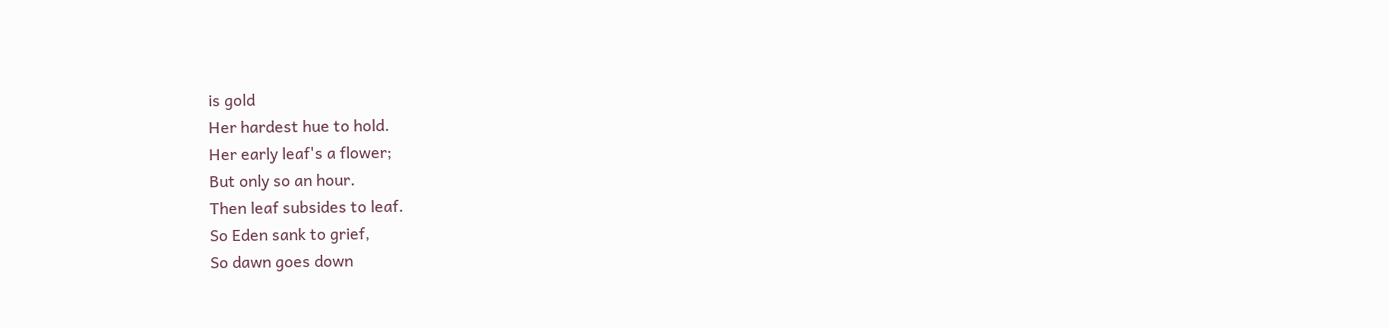is gold
Her hardest hue to hold.
Her early leaf's a flower;
But only so an hour.
Then leaf subsides to leaf.
So Eden sank to grief,
So dawn goes down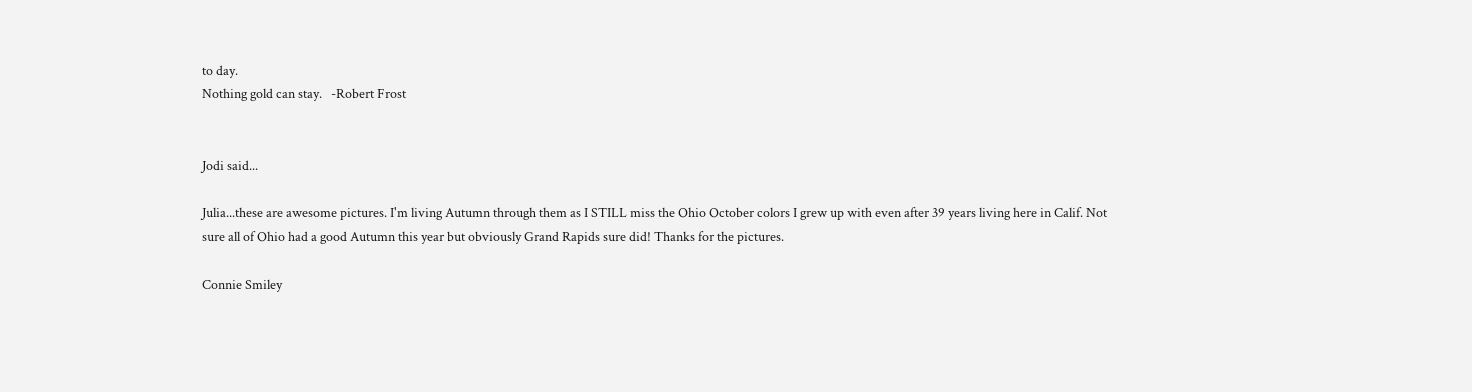to day.
Nothing gold can stay.   -Robert Frost


Jodi said...

Julia...these are awesome pictures. I'm living Autumn through them as I STILL miss the Ohio October colors I grew up with even after 39 years living here in Calif. Not sure all of Ohio had a good Autumn this year but obviously Grand Rapids sure did! Thanks for the pictures.

Connie Smiley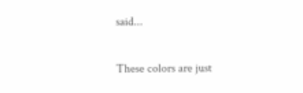said...

These colors are just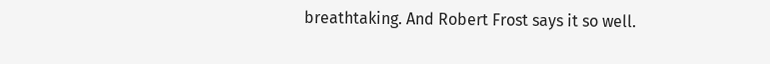breathtaking. And Robert Frost says it so well.